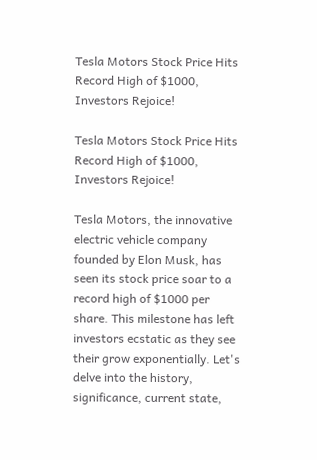Tesla Motors Stock Price Hits Record High of $1000, Investors Rejoice!

Tesla Motors Stock Price Hits Record High of $1000, Investors Rejoice!

Tesla Motors, the innovative electric vehicle company founded by Elon Musk, has seen its stock price soar to a record high of $1000 per share. This milestone has left investors ecstatic as they see their grow exponentially. Let's delve into the history, significance, current state,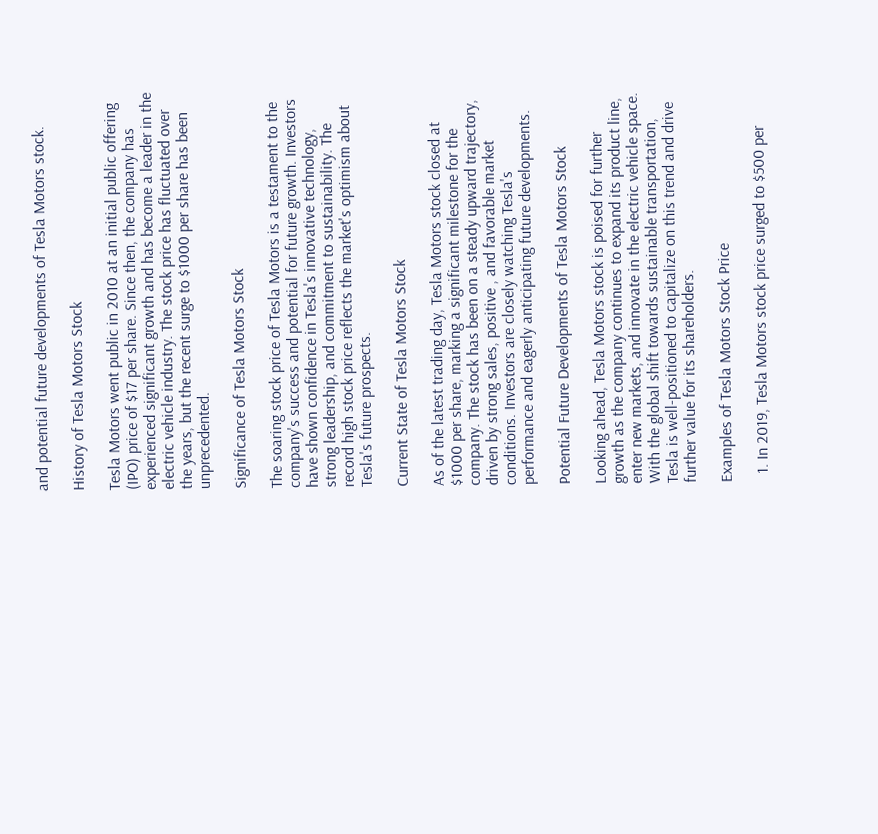and potential future developments of Tesla Motors stock.

History of Tesla Motors Stock

Tesla Motors went public in 2010 at an initial public offering (IPO) price of $17 per share. Since then, the company has experienced significant growth and has become a leader in the electric vehicle industry. The stock price has fluctuated over the years, but the recent surge to $1000 per share has been unprecedented.

Significance of Tesla Motors Stock

The soaring stock price of Tesla Motors is a testament to the company's success and potential for future growth. Investors have shown confidence in Tesla's innovative technology, strong leadership, and commitment to sustainability. The record high stock price reflects the market's optimism about Tesla's future prospects.

Current State of Tesla Motors Stock

As of the latest trading day, Tesla Motors stock closed at $1000 per share, marking a significant milestone for the company. The stock has been on a steady upward trajectory, driven by strong sales, positive , and favorable market conditions. Investors are closely watching Tesla's performance and eagerly anticipating future developments.

Potential Future Developments of Tesla Motors Stock

Looking ahead, Tesla Motors stock is poised for further growth as the company continues to expand its product line, enter new markets, and innovate in the electric vehicle space. With the global shift towards sustainable transportation, Tesla is well-positioned to capitalize on this trend and drive further value for its shareholders.

Examples of Tesla Motors Stock Price

  1. In 2019, Tesla Motors stock price surged to $500 per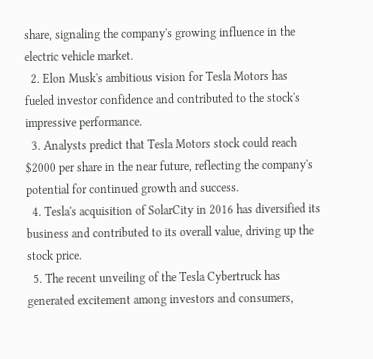share, signaling the company's growing influence in the electric vehicle market.
  2. Elon Musk's ambitious vision for Tesla Motors has fueled investor confidence and contributed to the stock's impressive performance.
  3. Analysts predict that Tesla Motors stock could reach $2000 per share in the near future, reflecting the company's potential for continued growth and success.
  4. Tesla's acquisition of SolarCity in 2016 has diversified its business and contributed to its overall value, driving up the stock price.
  5. The recent unveiling of the Tesla Cybertruck has generated excitement among investors and consumers,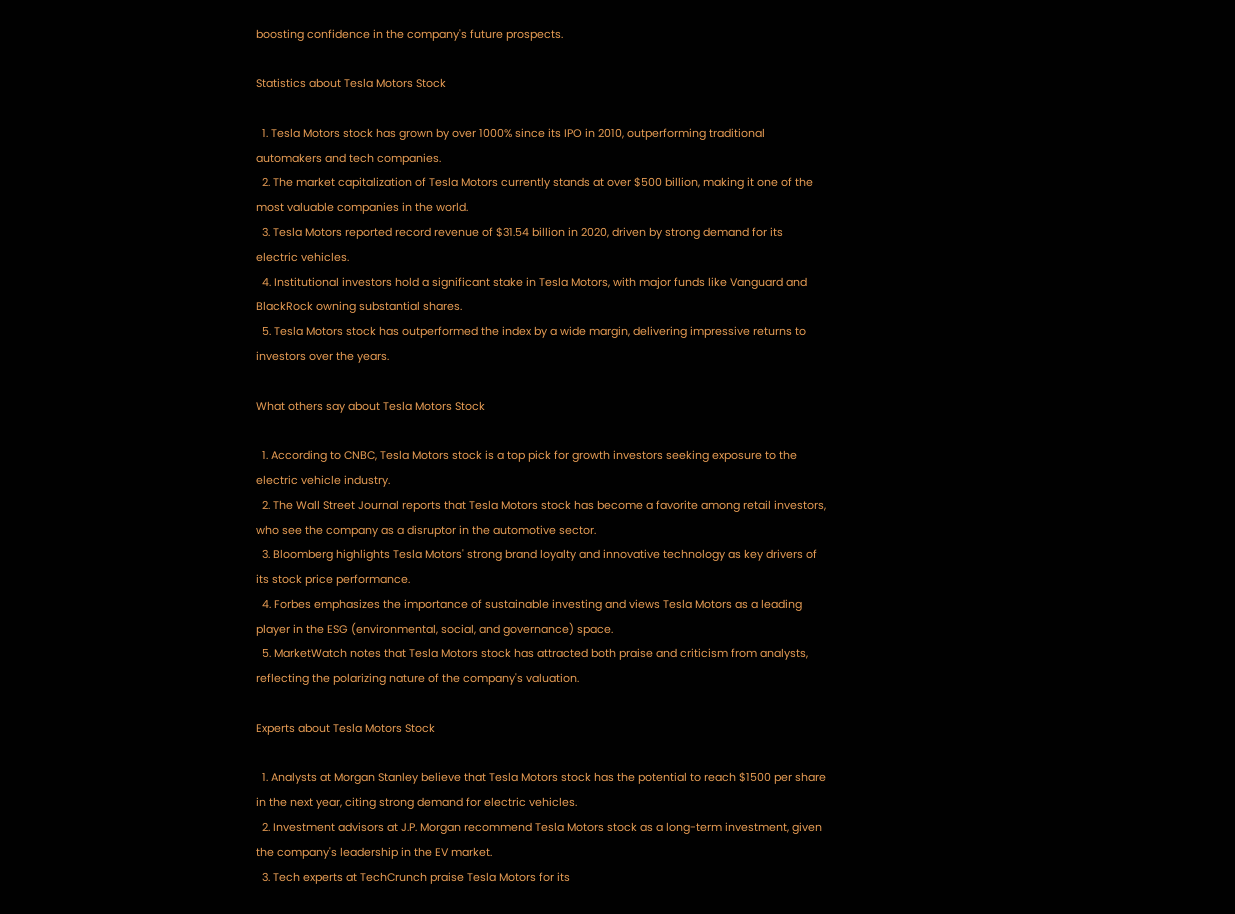boosting confidence in the company's future prospects.

Statistics about Tesla Motors Stock

  1. Tesla Motors stock has grown by over 1000% since its IPO in 2010, outperforming traditional automakers and tech companies.
  2. The market capitalization of Tesla Motors currently stands at over $500 billion, making it one of the most valuable companies in the world.
  3. Tesla Motors reported record revenue of $31.54 billion in 2020, driven by strong demand for its electric vehicles.
  4. Institutional investors hold a significant stake in Tesla Motors, with major funds like Vanguard and BlackRock owning substantial shares.
  5. Tesla Motors stock has outperformed the index by a wide margin, delivering impressive returns to investors over the years.

What others say about Tesla Motors Stock

  1. According to CNBC, Tesla Motors stock is a top pick for growth investors seeking exposure to the electric vehicle industry.
  2. The Wall Street Journal reports that Tesla Motors stock has become a favorite among retail investors, who see the company as a disruptor in the automotive sector.
  3. Bloomberg highlights Tesla Motors' strong brand loyalty and innovative technology as key drivers of its stock price performance.
  4. Forbes emphasizes the importance of sustainable investing and views Tesla Motors as a leading player in the ESG (environmental, social, and governance) space.
  5. MarketWatch notes that Tesla Motors stock has attracted both praise and criticism from analysts, reflecting the polarizing nature of the company's valuation.

Experts about Tesla Motors Stock

  1. Analysts at Morgan Stanley believe that Tesla Motors stock has the potential to reach $1500 per share in the next year, citing strong demand for electric vehicles.
  2. Investment advisors at J.P. Morgan recommend Tesla Motors stock as a long-term investment, given the company's leadership in the EV market.
  3. Tech experts at TechCrunch praise Tesla Motors for its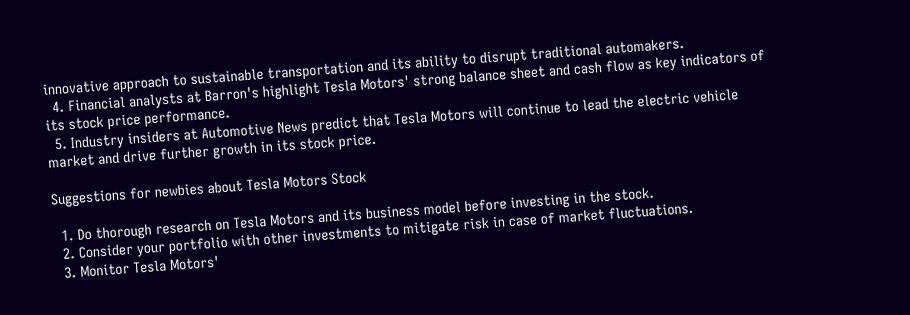innovative approach to sustainable transportation and its ability to disrupt traditional automakers.
  4. Financial analysts at Barron's highlight Tesla Motors' strong balance sheet and cash flow as key indicators of its stock price performance.
  5. Industry insiders at Automotive News predict that Tesla Motors will continue to lead the electric vehicle market and drive further growth in its stock price.

Suggestions for newbies about Tesla Motors Stock

  1. Do thorough research on Tesla Motors and its business model before investing in the stock.
  2. Consider your portfolio with other investments to mitigate risk in case of market fluctuations.
  3. Monitor Tesla Motors'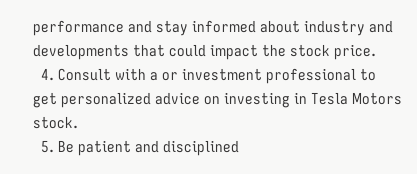performance and stay informed about industry and developments that could impact the stock price.
  4. Consult with a or investment professional to get personalized advice on investing in Tesla Motors stock.
  5. Be patient and disciplined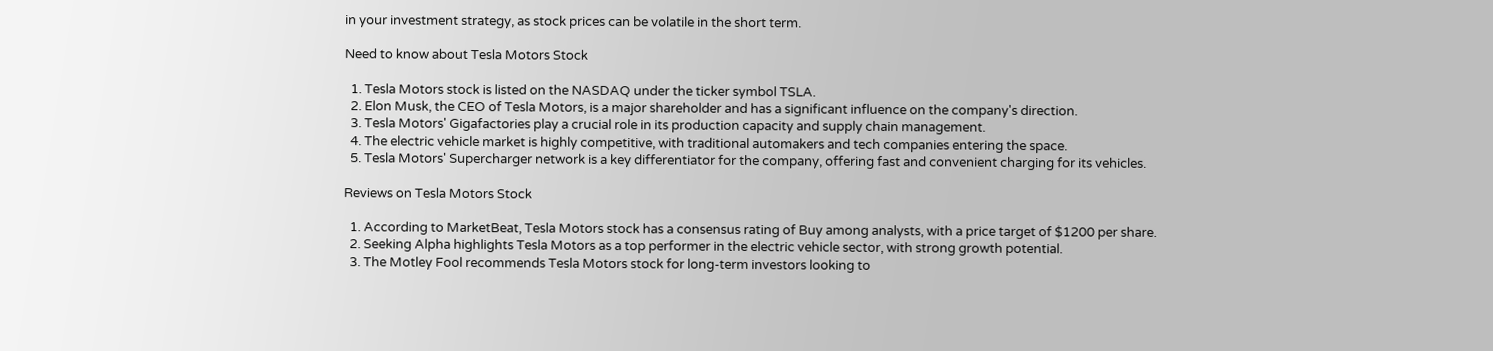in your investment strategy, as stock prices can be volatile in the short term.

Need to know about Tesla Motors Stock

  1. Tesla Motors stock is listed on the NASDAQ under the ticker symbol TSLA.
  2. Elon Musk, the CEO of Tesla Motors, is a major shareholder and has a significant influence on the company's direction.
  3. Tesla Motors' Gigafactories play a crucial role in its production capacity and supply chain management.
  4. The electric vehicle market is highly competitive, with traditional automakers and tech companies entering the space.
  5. Tesla Motors' Supercharger network is a key differentiator for the company, offering fast and convenient charging for its vehicles.

Reviews on Tesla Motors Stock

  1. According to MarketBeat, Tesla Motors stock has a consensus rating of Buy among analysts, with a price target of $1200 per share.
  2. Seeking Alpha highlights Tesla Motors as a top performer in the electric vehicle sector, with strong growth potential.
  3. The Motley Fool recommends Tesla Motors stock for long-term investors looking to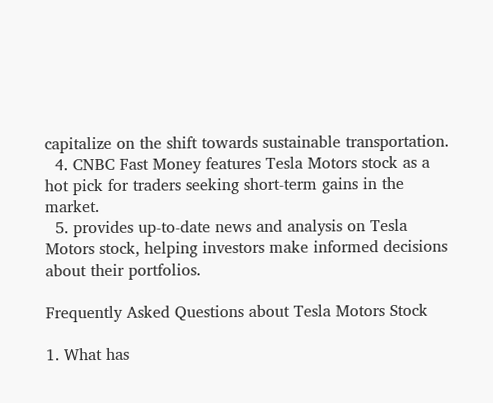capitalize on the shift towards sustainable transportation.
  4. CNBC Fast Money features Tesla Motors stock as a hot pick for traders seeking short-term gains in the market.
  5. provides up-to-date news and analysis on Tesla Motors stock, helping investors make informed decisions about their portfolios.

Frequently Asked Questions about Tesla Motors Stock

1. What has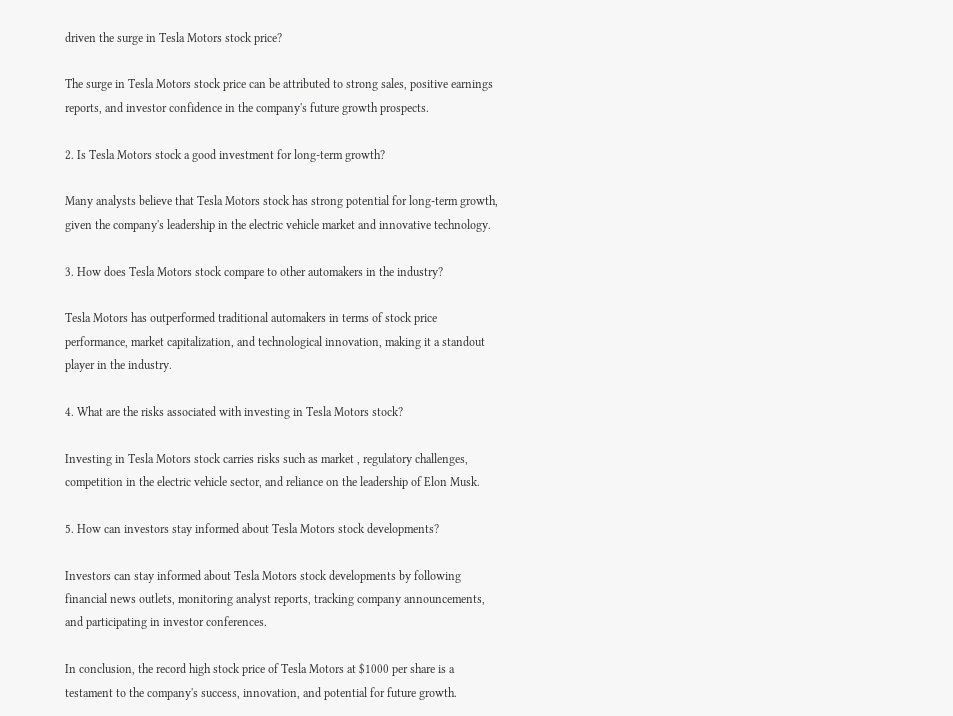driven the surge in Tesla Motors stock price?

The surge in Tesla Motors stock price can be attributed to strong sales, positive earnings reports, and investor confidence in the company's future growth prospects.

2. Is Tesla Motors stock a good investment for long-term growth?

Many analysts believe that Tesla Motors stock has strong potential for long-term growth, given the company's leadership in the electric vehicle market and innovative technology.

3. How does Tesla Motors stock compare to other automakers in the industry?

Tesla Motors has outperformed traditional automakers in terms of stock price performance, market capitalization, and technological innovation, making it a standout player in the industry.

4. What are the risks associated with investing in Tesla Motors stock?

Investing in Tesla Motors stock carries risks such as market , regulatory challenges, competition in the electric vehicle sector, and reliance on the leadership of Elon Musk.

5. How can investors stay informed about Tesla Motors stock developments?

Investors can stay informed about Tesla Motors stock developments by following financial news outlets, monitoring analyst reports, tracking company announcements, and participating in investor conferences.

In conclusion, the record high stock price of Tesla Motors at $1000 per share is a testament to the company's success, innovation, and potential for future growth.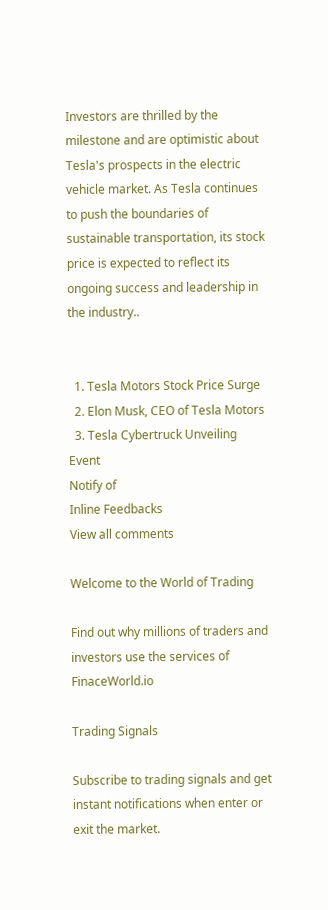Investors are thrilled by the milestone and are optimistic about Tesla's prospects in the electric vehicle market. As Tesla continues to push the boundaries of sustainable transportation, its stock price is expected to reflect its ongoing success and leadership in the industry..


  1. Tesla Motors Stock Price Surge
  2. Elon Musk, CEO of Tesla Motors
  3. Tesla Cybertruck Unveiling Event
Notify of
Inline Feedbacks
View all comments

Welcome to the World of Trading

Find out why millions of traders and investors use the services of FinaceWorld.io

Trading Signals

Subscribe to trading signals and get instant notifications when enter or exit the market.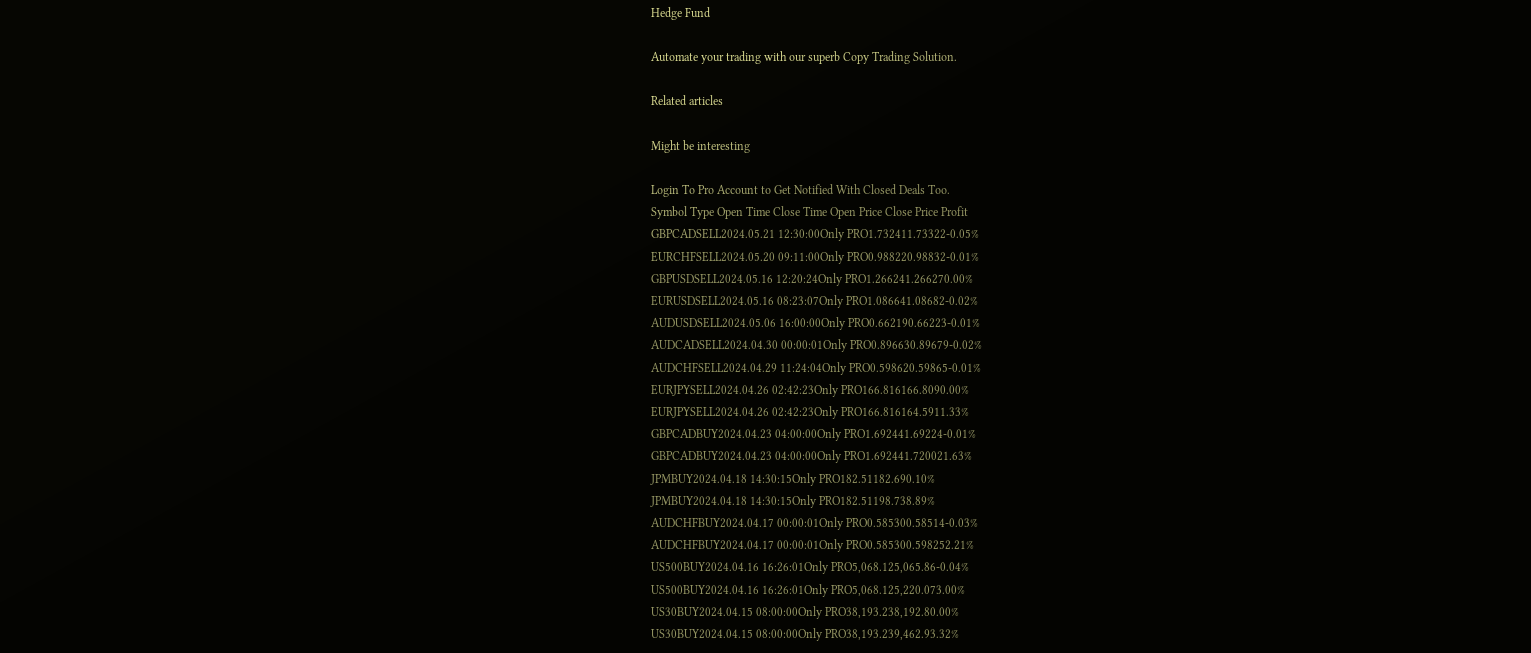Hedge Fund

Automate your trading with our superb Copy Trading Solution.

Related articles

Might be interesting

Login To Pro Account to Get Notified With Closed Deals Too.
Symbol Type Open Time Close Time Open Price Close Price Profit
GBPCADSELL2024.05.21 12:30:00Only PRO1.732411.73322-0.05%
EURCHFSELL2024.05.20 09:11:00Only PRO0.988220.98832-0.01%
GBPUSDSELL2024.05.16 12:20:24Only PRO1.266241.266270.00%
EURUSDSELL2024.05.16 08:23:07Only PRO1.086641.08682-0.02%
AUDUSDSELL2024.05.06 16:00:00Only PRO0.662190.66223-0.01%
AUDCADSELL2024.04.30 00:00:01Only PRO0.896630.89679-0.02%
AUDCHFSELL2024.04.29 11:24:04Only PRO0.598620.59865-0.01%
EURJPYSELL2024.04.26 02:42:23Only PRO166.816166.8090.00%
EURJPYSELL2024.04.26 02:42:23Only PRO166.816164.5911.33%
GBPCADBUY2024.04.23 04:00:00Only PRO1.692441.69224-0.01%
GBPCADBUY2024.04.23 04:00:00Only PRO1.692441.720021.63%
JPMBUY2024.04.18 14:30:15Only PRO182.51182.690.10%
JPMBUY2024.04.18 14:30:15Only PRO182.51198.738.89%
AUDCHFBUY2024.04.17 00:00:01Only PRO0.585300.58514-0.03%
AUDCHFBUY2024.04.17 00:00:01Only PRO0.585300.598252.21%
US500BUY2024.04.16 16:26:01Only PRO5,068.125,065.86-0.04%
US500BUY2024.04.16 16:26:01Only PRO5,068.125,220.073.00%
US30BUY2024.04.15 08:00:00Only PRO38,193.238,192.80.00%
US30BUY2024.04.15 08:00:00Only PRO38,193.239,462.93.32%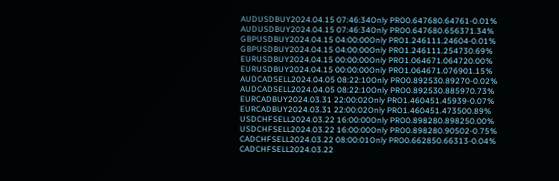AUDUSDBUY2024.04.15 07:46:34Only PRO0.647680.64761-0.01%
AUDUSDBUY2024.04.15 07:46:34Only PRO0.647680.656371.34%
GBPUSDBUY2024.04.15 04:00:00Only PRO1.246111.24604-0.01%
GBPUSDBUY2024.04.15 04:00:00Only PRO1.246111.254730.69%
EURUSDBUY2024.04.15 00:00:00Only PRO1.064671.064720.00%
EURUSDBUY2024.04.15 00:00:00Only PRO1.064671.076901.15%
AUDCADSELL2024.04.05 08:22:10Only PRO0.892530.89270-0.02%
AUDCADSELL2024.04.05 08:22:10Only PRO0.892530.885970.73%
EURCADBUY2024.03.31 22:00:02Only PRO1.460451.45939-0.07%
EURCADBUY2024.03.31 22:00:02Only PRO1.460451.473500.89%
USDCHFSELL2024.03.22 16:00:00Only PRO0.898280.898250.00%
USDCHFSELL2024.03.22 16:00:00Only PRO0.898280.90502-0.75%
CADCHFSELL2024.03.22 08:00:01Only PRO0.662850.66313-0.04%
CADCHFSELL2024.03.22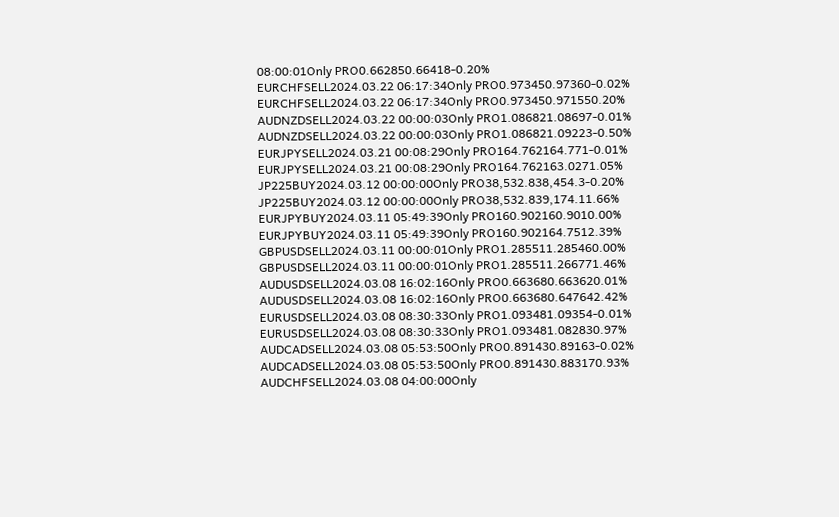08:00:01Only PRO0.662850.66418-0.20%
EURCHFSELL2024.03.22 06:17:34Only PRO0.973450.97360-0.02%
EURCHFSELL2024.03.22 06:17:34Only PRO0.973450.971550.20%
AUDNZDSELL2024.03.22 00:00:03Only PRO1.086821.08697-0.01%
AUDNZDSELL2024.03.22 00:00:03Only PRO1.086821.09223-0.50%
EURJPYSELL2024.03.21 00:08:29Only PRO164.762164.771-0.01%
EURJPYSELL2024.03.21 00:08:29Only PRO164.762163.0271.05%
JP225BUY2024.03.12 00:00:00Only PRO38,532.838,454.3-0.20%
JP225BUY2024.03.12 00:00:00Only PRO38,532.839,174.11.66%
EURJPYBUY2024.03.11 05:49:39Only PRO160.902160.9010.00%
EURJPYBUY2024.03.11 05:49:39Only PRO160.902164.7512.39%
GBPUSDSELL2024.03.11 00:00:01Only PRO1.285511.285460.00%
GBPUSDSELL2024.03.11 00:00:01Only PRO1.285511.266771.46%
AUDUSDSELL2024.03.08 16:02:16Only PRO0.663680.663620.01%
AUDUSDSELL2024.03.08 16:02:16Only PRO0.663680.647642.42%
EURUSDSELL2024.03.08 08:30:33Only PRO1.093481.09354-0.01%
EURUSDSELL2024.03.08 08:30:33Only PRO1.093481.082830.97%
AUDCADSELL2024.03.08 05:53:50Only PRO0.891430.89163-0.02%
AUDCADSELL2024.03.08 05:53:50Only PRO0.891430.883170.93%
AUDCHFSELL2024.03.08 04:00:00Only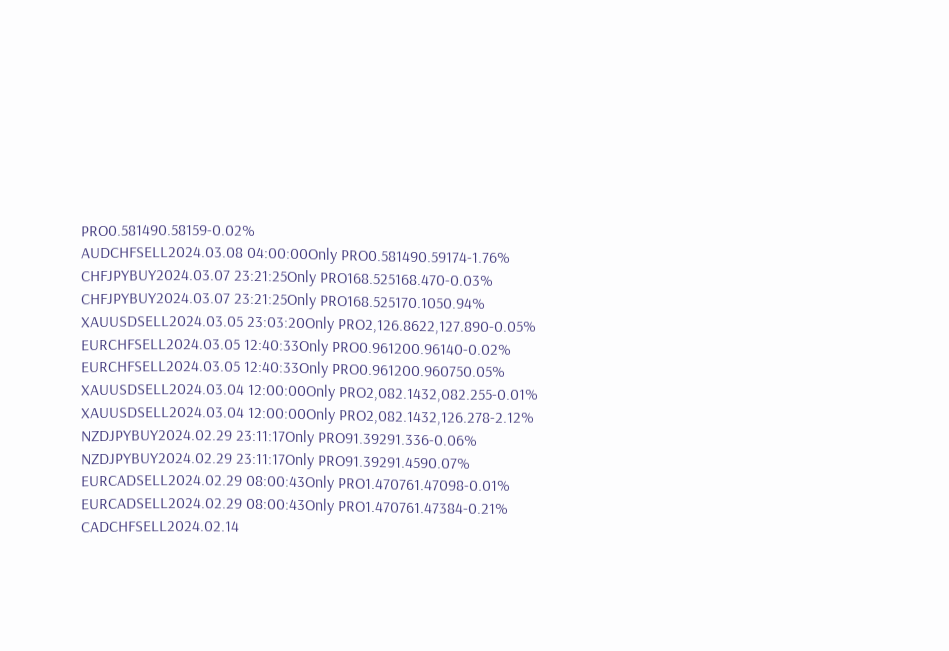PRO0.581490.58159-0.02%
AUDCHFSELL2024.03.08 04:00:00Only PRO0.581490.59174-1.76%
CHFJPYBUY2024.03.07 23:21:25Only PRO168.525168.470-0.03%
CHFJPYBUY2024.03.07 23:21:25Only PRO168.525170.1050.94%
XAUUSDSELL2024.03.05 23:03:20Only PRO2,126.8622,127.890-0.05%
EURCHFSELL2024.03.05 12:40:33Only PRO0.961200.96140-0.02%
EURCHFSELL2024.03.05 12:40:33Only PRO0.961200.960750.05%
XAUUSDSELL2024.03.04 12:00:00Only PRO2,082.1432,082.255-0.01%
XAUUSDSELL2024.03.04 12:00:00Only PRO2,082.1432,126.278-2.12%
NZDJPYBUY2024.02.29 23:11:17Only PRO91.39291.336-0.06%
NZDJPYBUY2024.02.29 23:11:17Only PRO91.39291.4590.07%
EURCADSELL2024.02.29 08:00:43Only PRO1.470761.47098-0.01%
EURCADSELL2024.02.29 08:00:43Only PRO1.470761.47384-0.21%
CADCHFSELL2024.02.14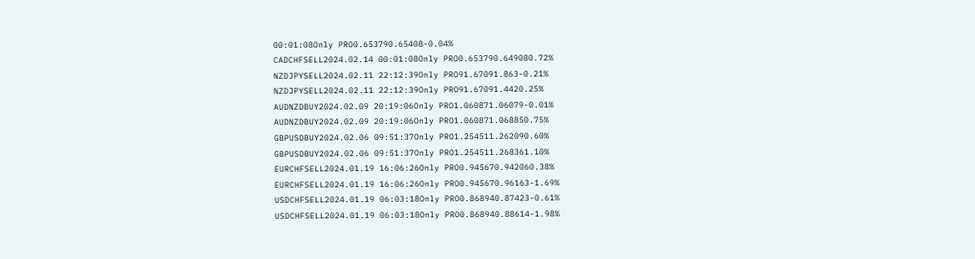00:01:08Only PRO0.653790.65408-0.04%
CADCHFSELL2024.02.14 00:01:08Only PRO0.653790.649080.72%
NZDJPYSELL2024.02.11 22:12:39Only PRO91.67091.863-0.21%
NZDJPYSELL2024.02.11 22:12:39Only PRO91.67091.4420.25%
AUDNZDBUY2024.02.09 20:19:06Only PRO1.060871.06079-0.01%
AUDNZDBUY2024.02.09 20:19:06Only PRO1.060871.068850.75%
GBPUSDBUY2024.02.06 09:51:37Only PRO1.254511.262090.60%
GBPUSDBUY2024.02.06 09:51:37Only PRO1.254511.268361.10%
EURCHFSELL2024.01.19 16:06:26Only PRO0.945670.942060.38%
EURCHFSELL2024.01.19 16:06:26Only PRO0.945670.96163-1.69%
USDCHFSELL2024.01.19 06:03:18Only PRO0.868940.87423-0.61%
USDCHFSELL2024.01.19 06:03:18Only PRO0.868940.88614-1.98%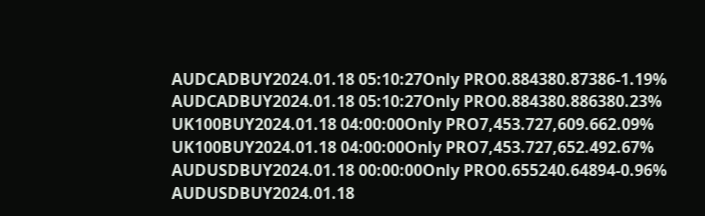AUDCADBUY2024.01.18 05:10:27Only PRO0.884380.87386-1.19%
AUDCADBUY2024.01.18 05:10:27Only PRO0.884380.886380.23%
UK100BUY2024.01.18 04:00:00Only PRO7,453.727,609.662.09%
UK100BUY2024.01.18 04:00:00Only PRO7,453.727,652.492.67%
AUDUSDBUY2024.01.18 00:00:00Only PRO0.655240.64894-0.96%
AUDUSDBUY2024.01.18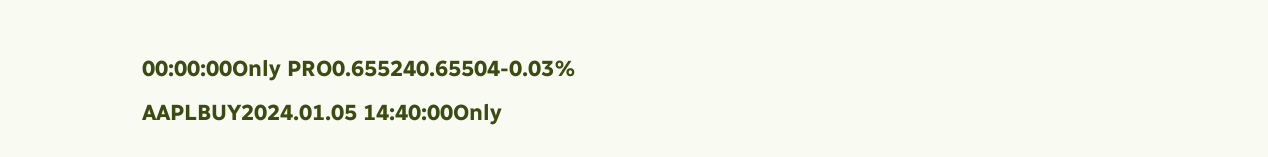00:00:00Only PRO0.655240.65504-0.03%
AAPLBUY2024.01.05 14:40:00Only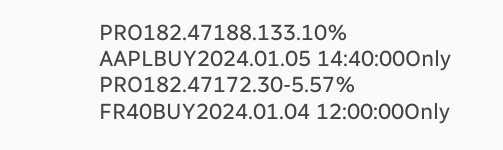PRO182.47188.133.10%
AAPLBUY2024.01.05 14:40:00Only PRO182.47172.30-5.57%
FR40BUY2024.01.04 12:00:00Only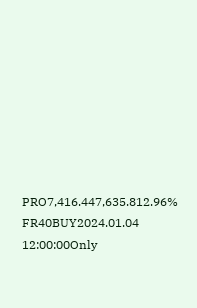PRO7,416.447,635.812.96%
FR40BUY2024.01.04 12:00:00Only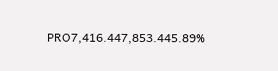PRO7,416.447,853.445.89%